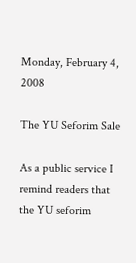Monday, February 4, 2008

The YU Seforim Sale

As a public service I remind readers that the YU seforim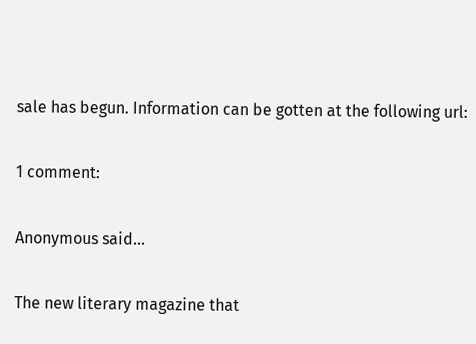sale has begun. Information can be gotten at the following url:

1 comment:

Anonymous said...

The new literary magazine that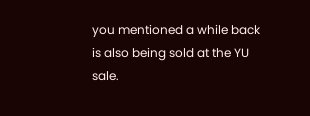you mentioned a while back is also being sold at the YU sale.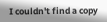I couldn't find a copy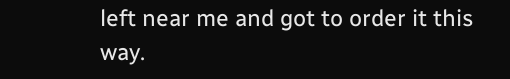left near me and got to order it this way.